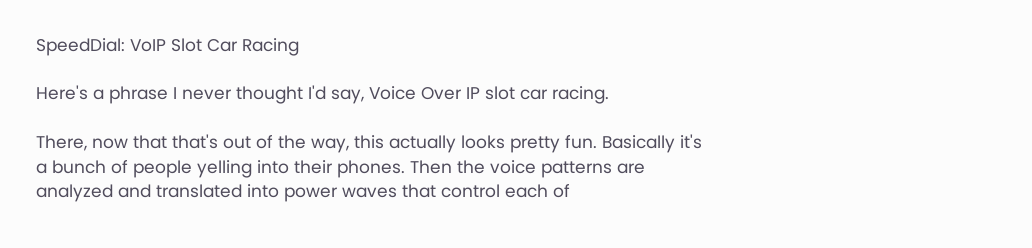SpeedDial: VoIP Slot Car Racing

Here's a phrase I never thought I'd say, Voice Over IP slot car racing.

There, now that that's out of the way, this actually looks pretty fun. Basically it's a bunch of people yelling into their phones. Then the voice patterns are analyzed and translated into power waves that control each of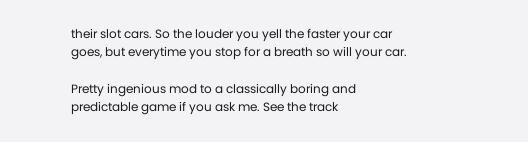their slot cars. So the louder you yell the faster your car goes, but everytime you stop for a breath so will your car.

Pretty ingenious mod to a classically boring and predictable game if you ask me. See the track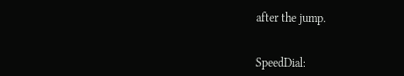after the jump.


SpeedDial: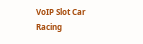VoIP Slot Car Racing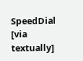SpeedDial [via textually]